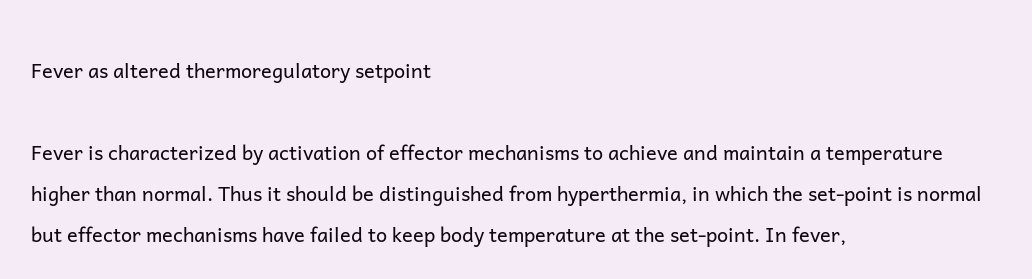Fever as altered thermoregulatory setpoint

Fever is characterized by activation of effector mechanisms to achieve and maintain a temperature higher than normal. Thus it should be distinguished from hyperthermia, in which the set-point is normal but effector mechanisms have failed to keep body temperature at the set-point. In fever,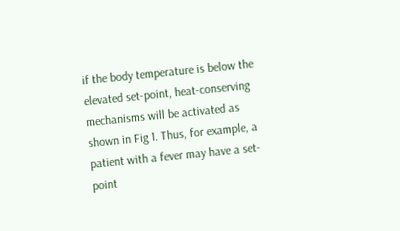if the body temperature is below the elevated set-point, heat-conserving mechanisms will be activated as shown in Fig 1. Thus, for example, a patient with a fever may have a set-point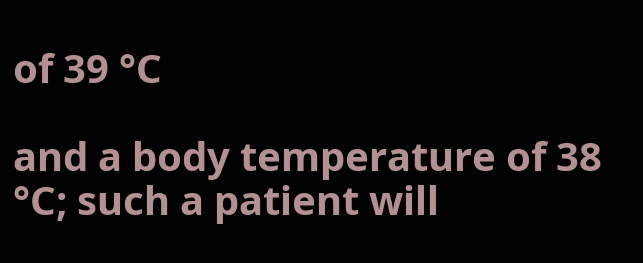of 39 °C

and a body temperature of 38 °C; such a patient will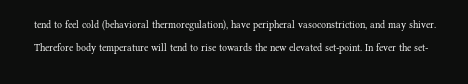tend to feel cold (behavioral thermoregulation), have peripheral vasoconstriction, and may shiver. Therefore body temperature will tend to rise towards the new elevated set-point. In fever the set-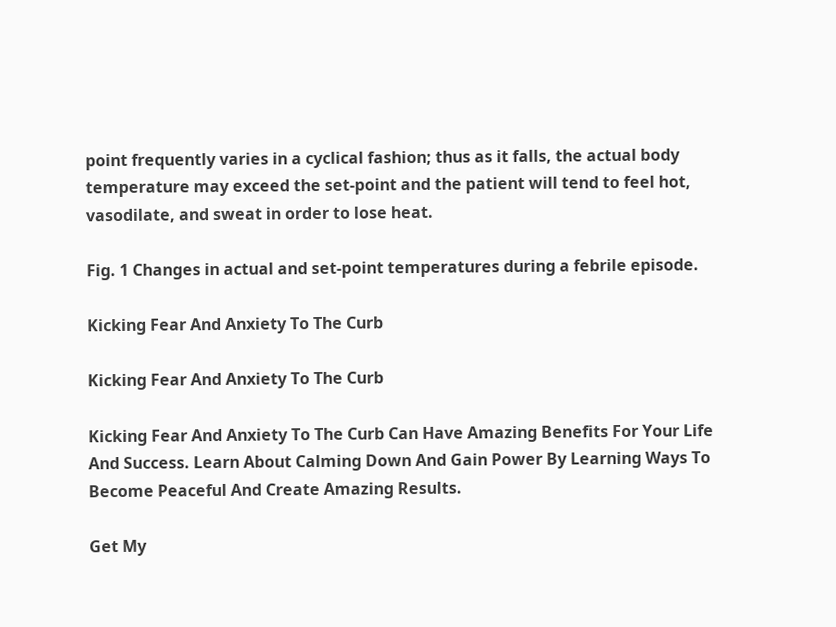point frequently varies in a cyclical fashion; thus as it falls, the actual body temperature may exceed the set-point and the patient will tend to feel hot, vasodilate, and sweat in order to lose heat.

Fig. 1 Changes in actual and set-point temperatures during a febrile episode.

Kicking Fear And Anxiety To The Curb

Kicking Fear And Anxiety To The Curb

Kicking Fear And Anxiety To The Curb Can Have Amazing Benefits For Your Life And Success. Learn About Calming Down And Gain Power By Learning Ways To Become Peaceful And Create Amazing Results.

Get My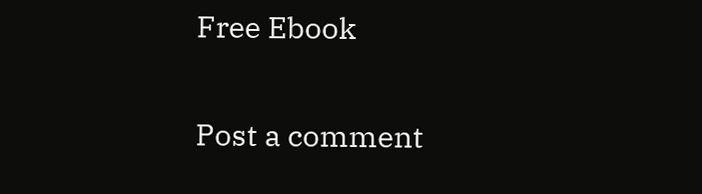Free Ebook

Post a comment